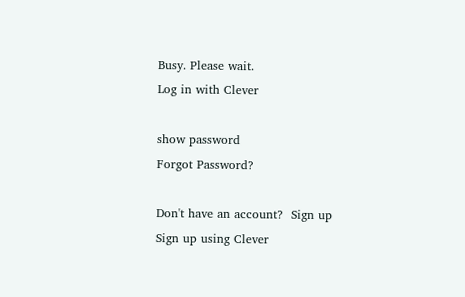Busy. Please wait.
Log in with Clever

show password
Forgot Password?

Don't have an account?  Sign up
Sign up using Clever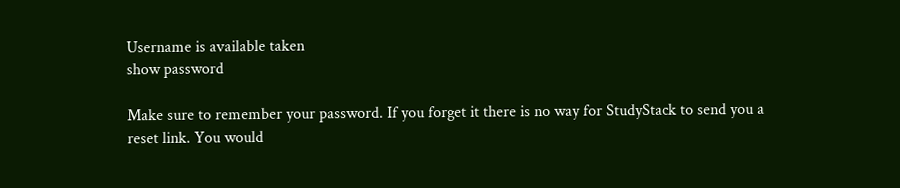Username is available taken
show password

Make sure to remember your password. If you forget it there is no way for StudyStack to send you a reset link. You would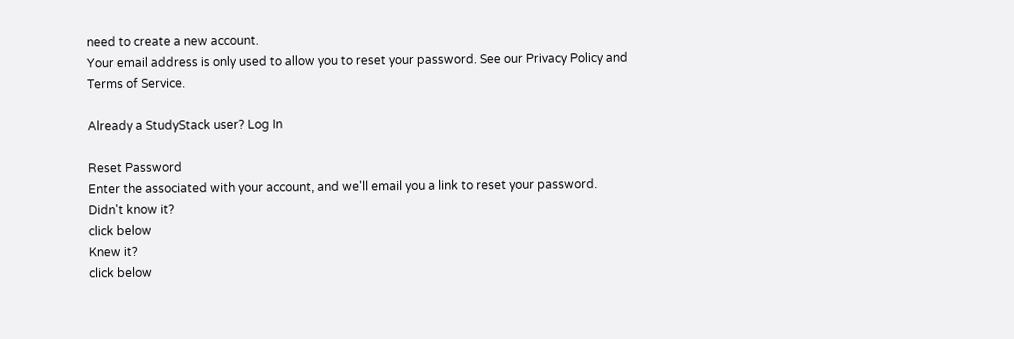need to create a new account.
Your email address is only used to allow you to reset your password. See our Privacy Policy and Terms of Service.

Already a StudyStack user? Log In

Reset Password
Enter the associated with your account, and we'll email you a link to reset your password.
Didn't know it?
click below
Knew it?
click below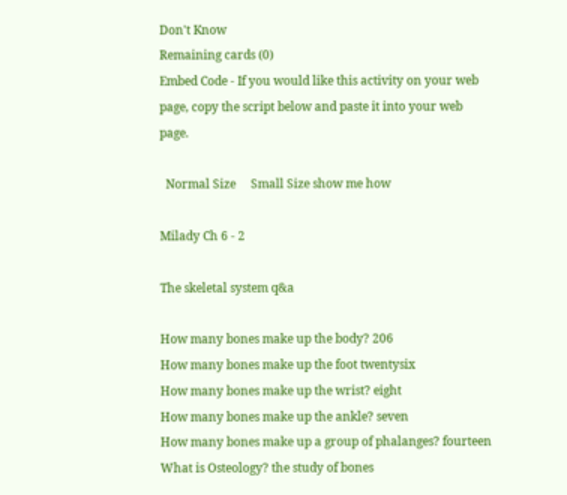Don't Know
Remaining cards (0)
Embed Code - If you would like this activity on your web page, copy the script below and paste it into your web page.

  Normal Size     Small Size show me how

Milady Ch 6 - 2

The skeletal system q&a

How many bones make up the body? 206
How many bones make up the foot twentysix
How many bones make up the wrist? eight
How many bones make up the ankle? seven
How many bones make up a group of phalanges? fourteen
What is Osteology? the study of bones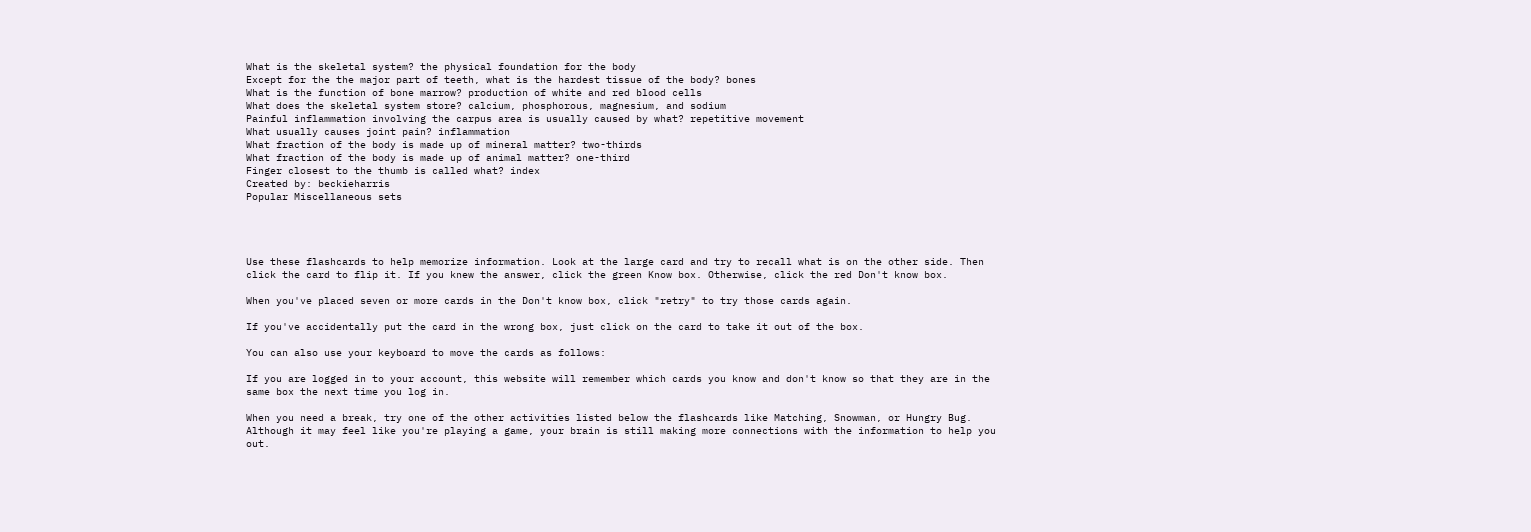What is the skeletal system? the physical foundation for the body
Except for the the major part of teeth, what is the hardest tissue of the body? bones
What is the function of bone marrow? production of white and red blood cells
What does the skeletal system store? calcium, phosphorous, magnesium, and sodium
Painful inflammation involving the carpus area is usually caused by what? repetitive movement
What usually causes joint pain? inflammation
What fraction of the body is made up of mineral matter? two-thirds
What fraction of the body is made up of animal matter? one-third
Finger closest to the thumb is called what? index
Created by: beckieharris
Popular Miscellaneous sets




Use these flashcards to help memorize information. Look at the large card and try to recall what is on the other side. Then click the card to flip it. If you knew the answer, click the green Know box. Otherwise, click the red Don't know box.

When you've placed seven or more cards in the Don't know box, click "retry" to try those cards again.

If you've accidentally put the card in the wrong box, just click on the card to take it out of the box.

You can also use your keyboard to move the cards as follows:

If you are logged in to your account, this website will remember which cards you know and don't know so that they are in the same box the next time you log in.

When you need a break, try one of the other activities listed below the flashcards like Matching, Snowman, or Hungry Bug. Although it may feel like you're playing a game, your brain is still making more connections with the information to help you out.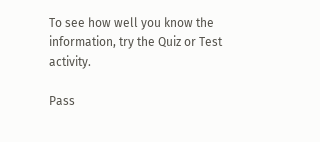To see how well you know the information, try the Quiz or Test activity.

Pass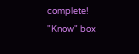complete!
"Know" box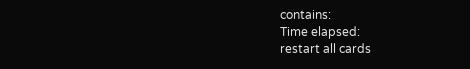contains:
Time elapsed:
restart all cards